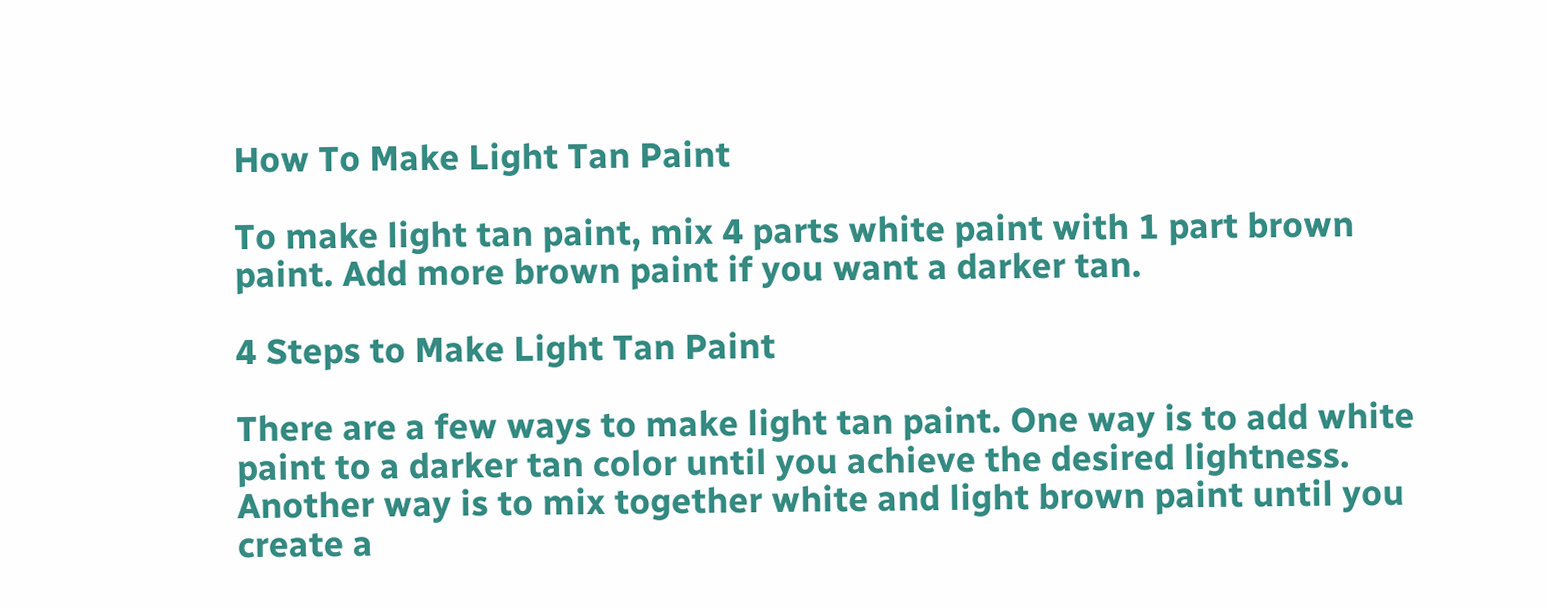How To Make Light Tan Paint

To make light tan paint, mix 4 parts white paint with 1 part brown paint. Add more brown paint if you want a darker tan.

4 Steps to Make Light Tan Paint

There are a few ways to make light tan paint. One way is to add white paint to a darker tan color until you achieve the desired lightness. Another way is to mix together white and light brown paint until you create a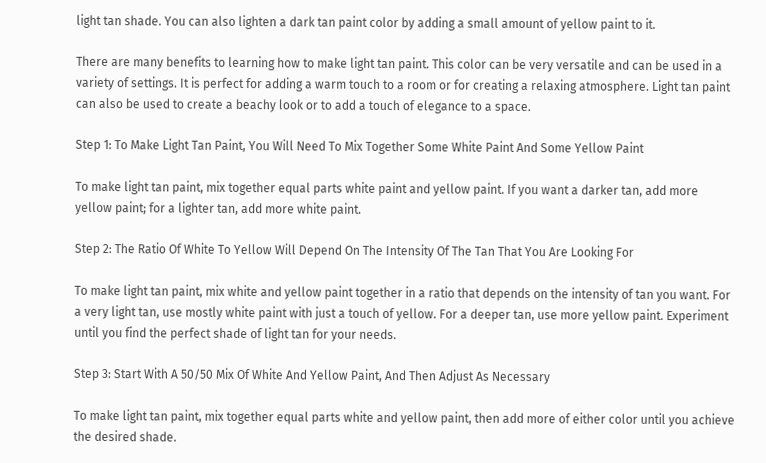light tan shade. You can also lighten a dark tan paint color by adding a small amount of yellow paint to it.

There are many benefits to learning how to make light tan paint. This color can be very versatile and can be used in a variety of settings. It is perfect for adding a warm touch to a room or for creating a relaxing atmosphere. Light tan paint can also be used to create a beachy look or to add a touch of elegance to a space.

Step 1: To Make Light Tan Paint, You Will Need To Mix Together Some White Paint And Some Yellow Paint

To make light tan paint, mix together equal parts white paint and yellow paint. If you want a darker tan, add more yellow paint; for a lighter tan, add more white paint.

Step 2: The Ratio Of White To Yellow Will Depend On The Intensity Of The Tan That You Are Looking For

To make light tan paint, mix white and yellow paint together in a ratio that depends on the intensity of tan you want. For a very light tan, use mostly white paint with just a touch of yellow. For a deeper tan, use more yellow paint. Experiment until you find the perfect shade of light tan for your needs.

Step 3: Start With A 50/50 Mix Of White And Yellow Paint, And Then Adjust As Necessary

To make light tan paint, mix together equal parts white and yellow paint, then add more of either color until you achieve the desired shade.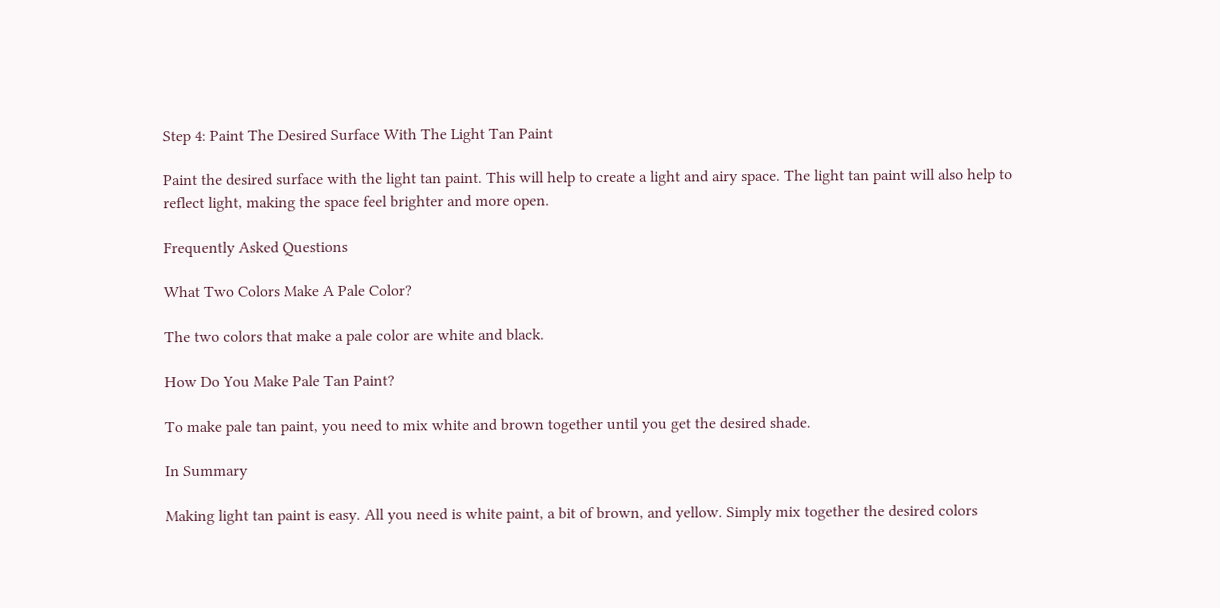Step 4: Paint The Desired Surface With The Light Tan Paint

Paint the desired surface with the light tan paint. This will help to create a light and airy space. The light tan paint will also help to reflect light, making the space feel brighter and more open.

Frequently Asked Questions

What Two Colors Make A Pale Color?

The two colors that make a pale color are white and black.

How Do You Make Pale Tan Paint?

To make pale tan paint, you need to mix white and brown together until you get the desired shade.

In Summary

Making light tan paint is easy. All you need is white paint, a bit of brown, and yellow. Simply mix together the desired colors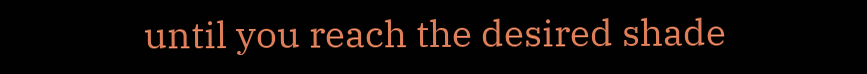until you reach the desired shade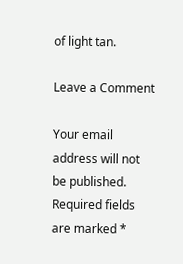of light tan.

Leave a Comment

Your email address will not be published. Required fields are marked *